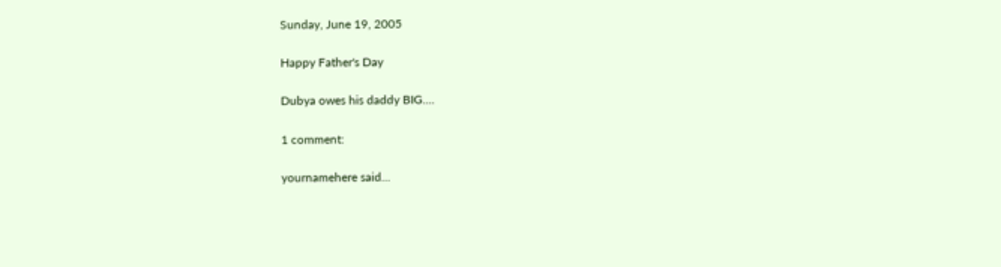Sunday, June 19, 2005

Happy Father's Day

Dubya owes his daddy BIG....

1 comment:

yournamehere said...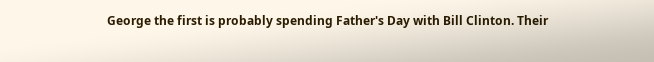George the first is probably spending Father's Day with Bill Clinton. Their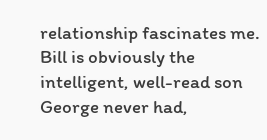relationship fascinates me. Bill is obviously the intelligent, well-read son George never had,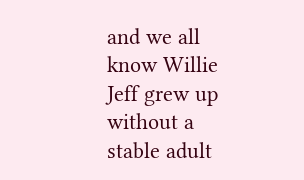and we all know Willie Jeff grew up without a stable adult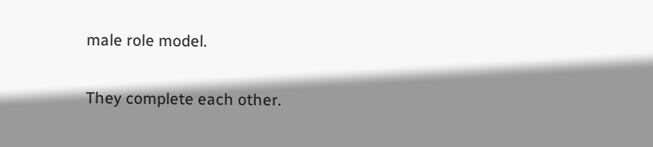male role model.

They complete each other.